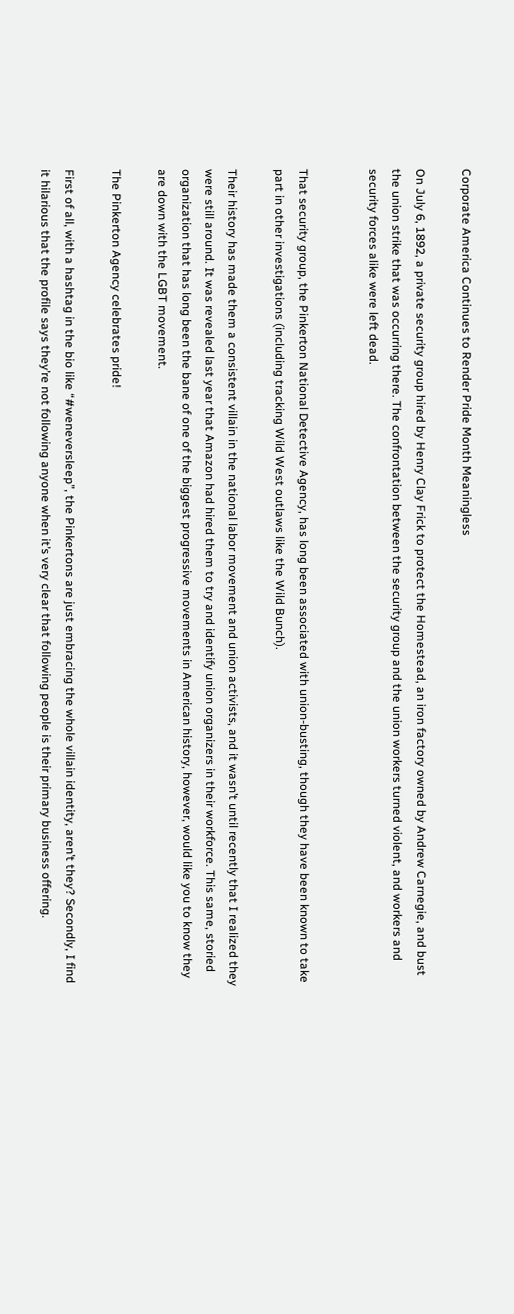Corporate America Continues to Render Pride Month Meaningless

On July 6, 1892, a private security group hired by Henry Clay Frick to protect the Homestead, an iron factory owned by Andrew Carnegie, and bust the union strike that was occurring there. The confrontation between the security group and the union workers turned violent, and workers and security forces alike were left dead.


That security group, the Pinkerton National Detective Agency, has long been associated with union-busting, though they have been known to take part in other investigations (including tracking Wild West outlaws like the Wild Bunch).

Their history has made them a consistent villain in the national labor movement and union activists, and it wasn’t until recently that I realized they were still around. It was revealed last year that Amazon had hired them to try and identify union organizers in their workforce. This same, storied organization that has long been the bane of one of the biggest progressive movements in American history, however, would like you to know they are down with the LGBT movement.

The Pinkerton Agency celebrates pride!

First of all, with a hashtag in the bio like “#weneversleep”, the Pinkertons are just embracing the whole villain identity, aren’t they? Secondly, I find it hilarious that the profile says they’re not following anyone when it’s very clear that following people is their primary business offering.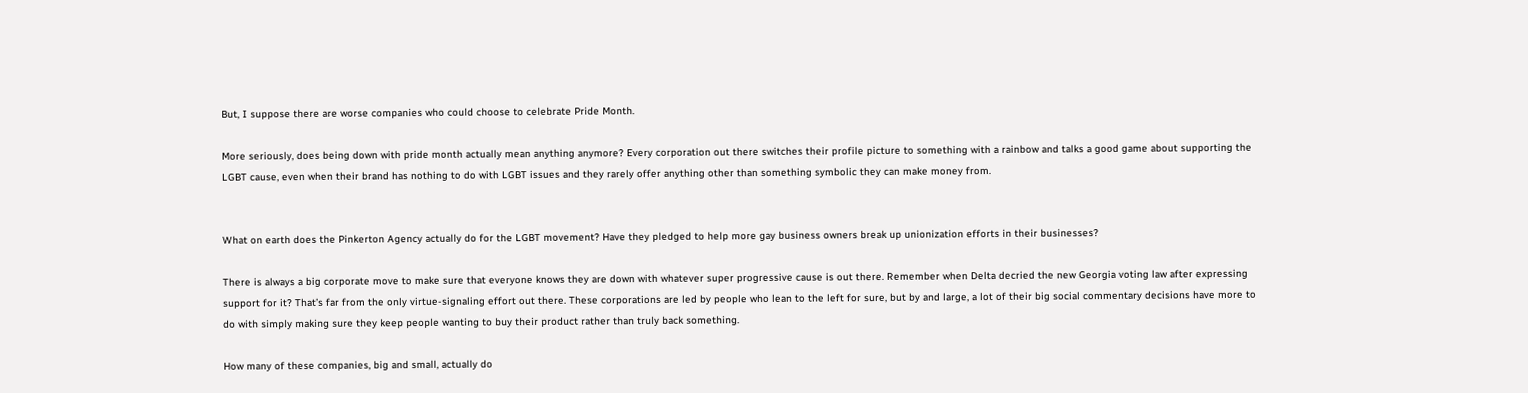But, I suppose there are worse companies who could choose to celebrate Pride Month.

More seriously, does being down with pride month actually mean anything anymore? Every corporation out there switches their profile picture to something with a rainbow and talks a good game about supporting the LGBT cause, even when their brand has nothing to do with LGBT issues and they rarely offer anything other than something symbolic they can make money from.


What on earth does the Pinkerton Agency actually do for the LGBT movement? Have they pledged to help more gay business owners break up unionization efforts in their businesses?

There is always a big corporate move to make sure that everyone knows they are down with whatever super progressive cause is out there. Remember when Delta decried the new Georgia voting law after expressing support for it? That’s far from the only virtue-signaling effort out there. These corporations are led by people who lean to the left for sure, but by and large, a lot of their big social commentary decisions have more to do with simply making sure they keep people wanting to buy their product rather than truly back something.

How many of these companies, big and small, actually do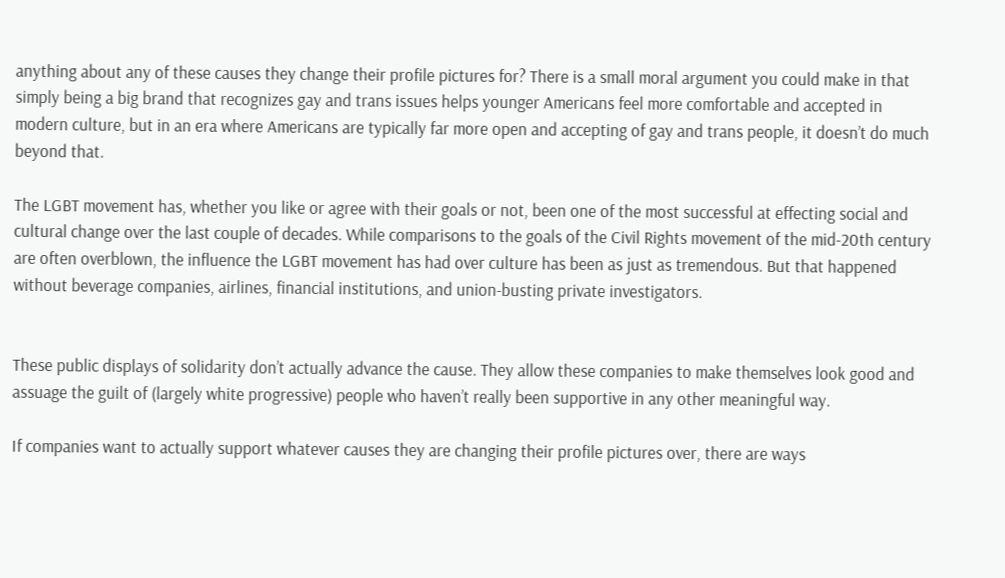anything about any of these causes they change their profile pictures for? There is a small moral argument you could make in that simply being a big brand that recognizes gay and trans issues helps younger Americans feel more comfortable and accepted in modern culture, but in an era where Americans are typically far more open and accepting of gay and trans people, it doesn’t do much beyond that.

The LGBT movement has, whether you like or agree with their goals or not, been one of the most successful at effecting social and cultural change over the last couple of decades. While comparisons to the goals of the Civil Rights movement of the mid-20th century are often overblown, the influence the LGBT movement has had over culture has been as just as tremendous. But that happened without beverage companies, airlines, financial institutions, and union-busting private investigators.


These public displays of solidarity don’t actually advance the cause. They allow these companies to make themselves look good and assuage the guilt of (largely white progressive) people who haven’t really been supportive in any other meaningful way.

If companies want to actually support whatever causes they are changing their profile pictures over, there are ways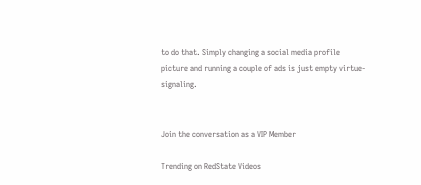to do that. Simply changing a social media profile picture and running a couple of ads is just empty virtue-signaling.


Join the conversation as a VIP Member

Trending on RedState Videos